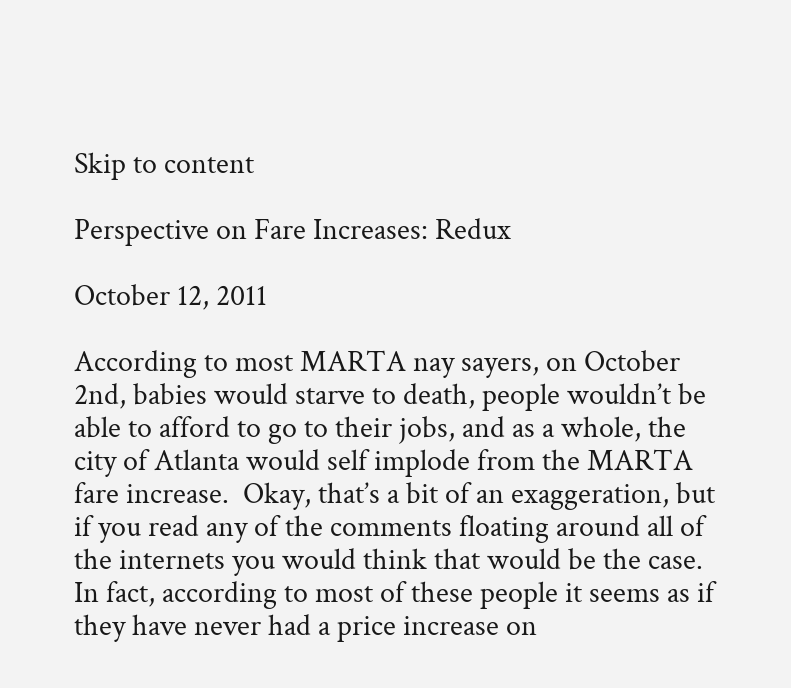Skip to content

Perspective on Fare Increases: Redux

October 12, 2011

According to most MARTA nay sayers, on October 2nd, babies would starve to death, people wouldn’t be able to afford to go to their jobs, and as a whole, the city of Atlanta would self implode from the MARTA fare increase.  Okay, that’s a bit of an exaggeration, but if you read any of the comments floating around all of the internets you would think that would be the case.  In fact, according to most of these people it seems as if they have never had a price increase on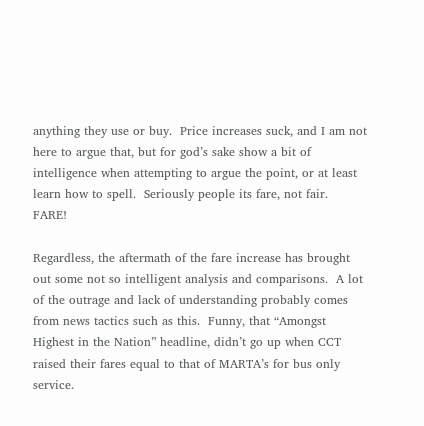anything they use or buy.  Price increases suck, and I am not here to argue that, but for god’s sake show a bit of intelligence when attempting to argue the point, or at least learn how to spell.  Seriously people its fare, not fair.  FARE!

Regardless, the aftermath of the fare increase has brought out some not so intelligent analysis and comparisons.  A lot of the outrage and lack of understanding probably comes from news tactics such as this.  Funny, that “Amongst Highest in the Nation” headline, didn’t go up when CCT raised their fares equal to that of MARTA’s for bus only service.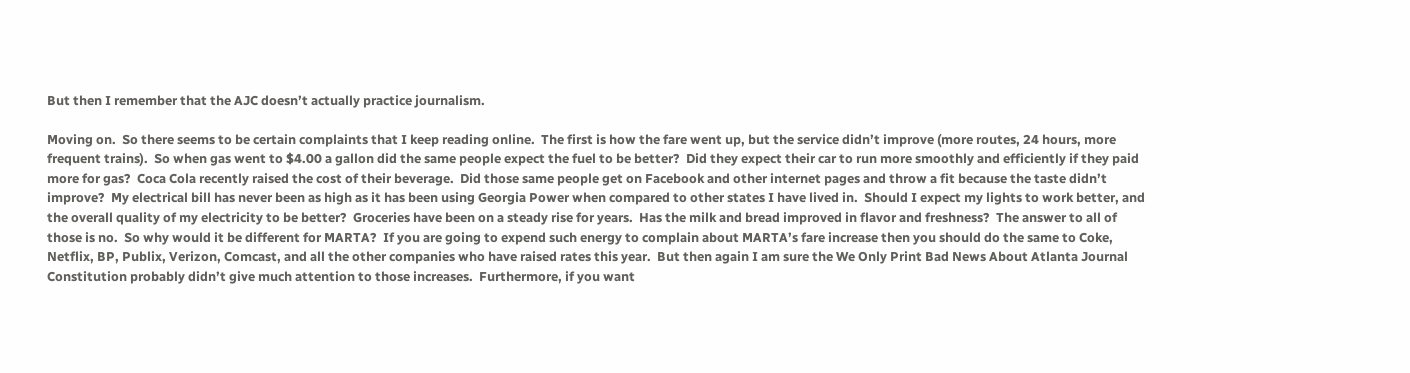But then I remember that the AJC doesn’t actually practice journalism.

Moving on.  So there seems to be certain complaints that I keep reading online.  The first is how the fare went up, but the service didn’t improve (more routes, 24 hours, more frequent trains).  So when gas went to $4.00 a gallon did the same people expect the fuel to be better?  Did they expect their car to run more smoothly and efficiently if they paid more for gas?  Coca Cola recently raised the cost of their beverage.  Did those same people get on Facebook and other internet pages and throw a fit because the taste didn’t improve?  My electrical bill has never been as high as it has been using Georgia Power when compared to other states I have lived in.  Should I expect my lights to work better, and the overall quality of my electricity to be better?  Groceries have been on a steady rise for years.  Has the milk and bread improved in flavor and freshness?  The answer to all of those is no.  So why would it be different for MARTA?  If you are going to expend such energy to complain about MARTA’s fare increase then you should do the same to Coke, Netflix, BP, Publix, Verizon, Comcast, and all the other companies who have raised rates this year.  But then again I am sure the We Only Print Bad News About Atlanta Journal Constitution probably didn’t give much attention to those increases.  Furthermore, if you want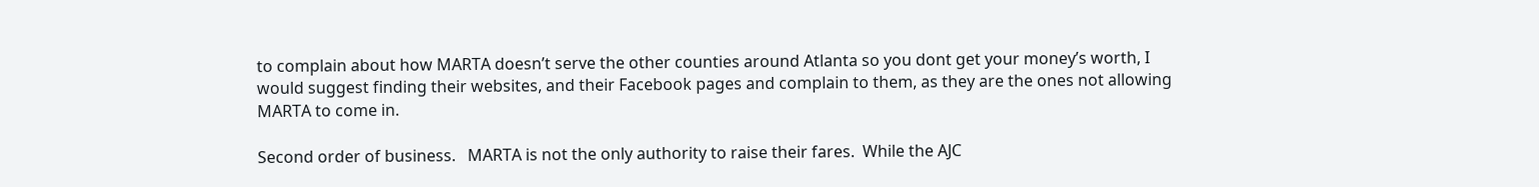to complain about how MARTA doesn’t serve the other counties around Atlanta so you dont get your money’s worth, I would suggest finding their websites, and their Facebook pages and complain to them, as they are the ones not allowing MARTA to come in.

Second order of business.   MARTA is not the only authority to raise their fares.  While the AJC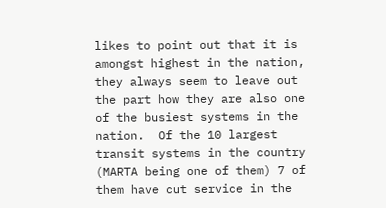likes to point out that it is amongst highest in the nation, they always seem to leave out the part how they are also one of the busiest systems in the nation.  Of the 10 largest transit systems in the country (MARTA being one of them) 7 of them have cut service in the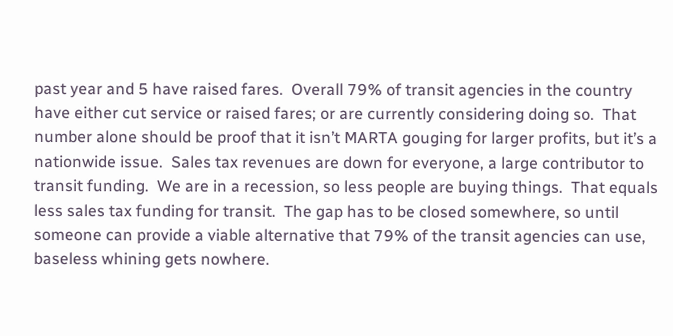past year and 5 have raised fares.  Overall 79% of transit agencies in the country have either cut service or raised fares; or are currently considering doing so.  That number alone should be proof that it isn’t MARTA gouging for larger profits, but it’s a nationwide issue.  Sales tax revenues are down for everyone, a large contributor to transit funding.  We are in a recession, so less people are buying things.  That equals less sales tax funding for transit.  The gap has to be closed somewhere, so until someone can provide a viable alternative that 79% of the transit agencies can use, baseless whining gets nowhere.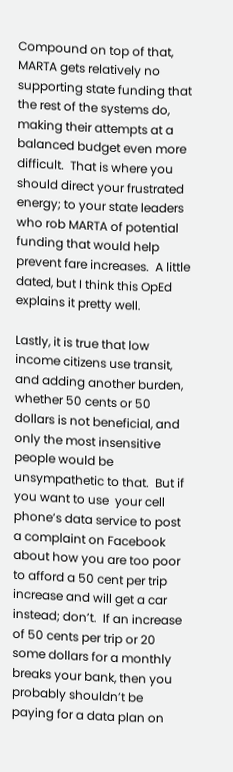Compound on top of that, MARTA gets relatively no supporting state funding that the rest of the systems do, making their attempts at a balanced budget even more difficult.  That is where you should direct your frustrated energy; to your state leaders who rob MARTA of potential funding that would help prevent fare increases.  A little dated, but I think this OpEd explains it pretty well.

Lastly, it is true that low income citizens use transit, and adding another burden, whether 50 cents or 50 dollars is not beneficial, and only the most insensitive people would be unsympathetic to that.  But if  you want to use  your cell phone’s data service to post a complaint on Facebook about how you are too poor to afford a 50 cent per trip increase and will get a car instead; don’t.  If an increase of 50 cents per trip or 20 some dollars for a monthly breaks your bank, then you probably shouldn’t be paying for a data plan on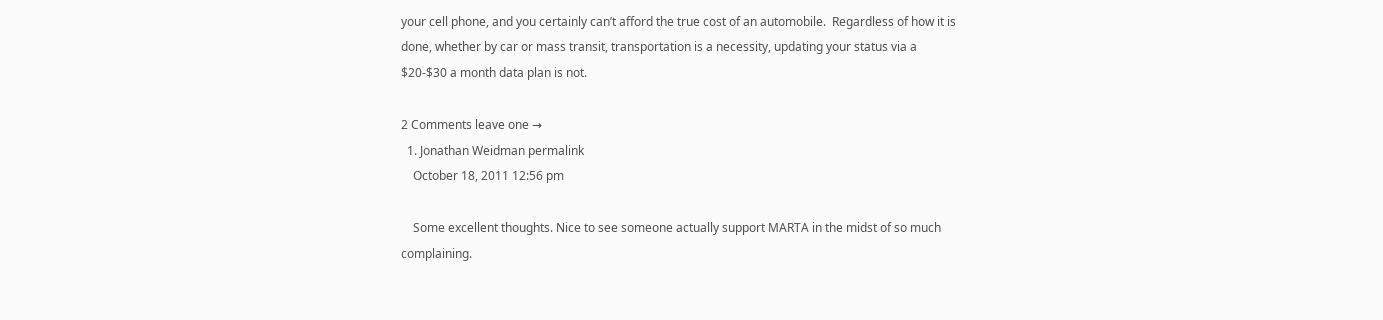your cell phone, and you certainly can’t afford the true cost of an automobile.  Regardless of how it is done, whether by car or mass transit, transportation is a necessity, updating your status via a $20-$30 a month data plan is not.

2 Comments leave one →
  1. Jonathan Weidman permalink
    October 18, 2011 12:56 pm

    Some excellent thoughts. Nice to see someone actually support MARTA in the midst of so much complaining.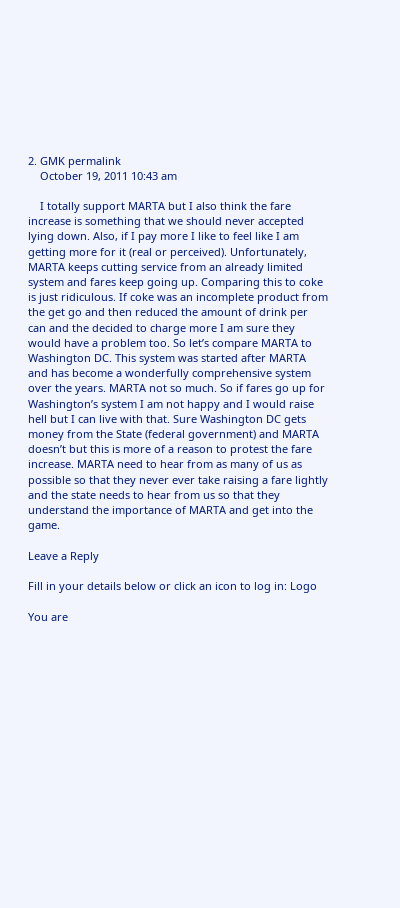2. GMK permalink
    October 19, 2011 10:43 am

    I totally support MARTA but I also think the fare increase is something that we should never accepted lying down. Also, if I pay more I like to feel like I am getting more for it (real or perceived). Unfortunately, MARTA keeps cutting service from an already limited system and fares keep going up. Comparing this to coke is just ridiculous. If coke was an incomplete product from the get go and then reduced the amount of drink per can and the decided to charge more I am sure they would have a problem too. So let’s compare MARTA to Washington DC. This system was started after MARTA and has become a wonderfully comprehensive system over the years. MARTA not so much. So if fares go up for Washington’s system I am not happy and I would raise hell but I can live with that. Sure Washington DC gets money from the State (federal government) and MARTA doesn’t but this is more of a reason to protest the fare increase. MARTA need to hear from as many of us as possible so that they never ever take raising a fare lightly and the state needs to hear from us so that they understand the importance of MARTA and get into the game.

Leave a Reply

Fill in your details below or click an icon to log in: Logo

You are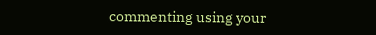commenting using your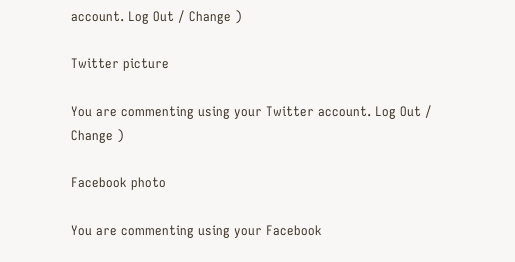account. Log Out / Change )

Twitter picture

You are commenting using your Twitter account. Log Out / Change )

Facebook photo

You are commenting using your Facebook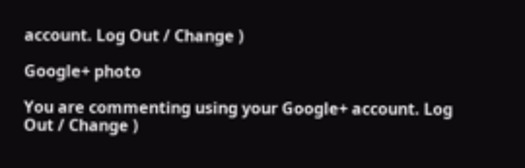account. Log Out / Change )

Google+ photo

You are commenting using your Google+ account. Log Out / Change )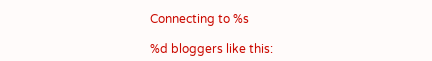Connecting to %s

%d bloggers like this: